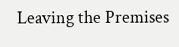Leaving the Premises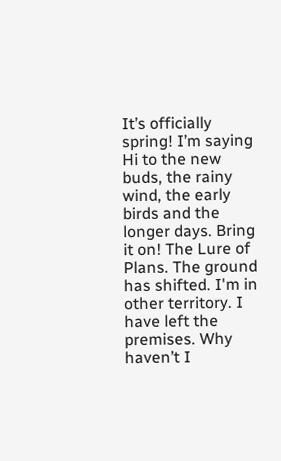It’s officially spring! I’m saying Hi to the new buds, the rainy wind, the early birds and the longer days. Bring it on! The Lure of Plans. The ground has shifted. I'm in other territory. I have left the premises. Why haven’t I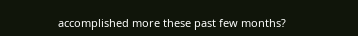accomplished more these past few months?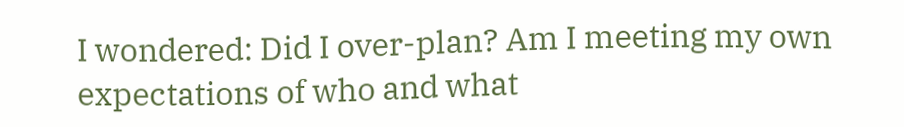I wondered: Did I over-plan? Am I meeting my own expectations of who and what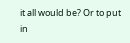it all would be? Or to put in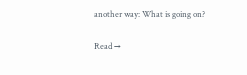another way: What is going on?

Read →